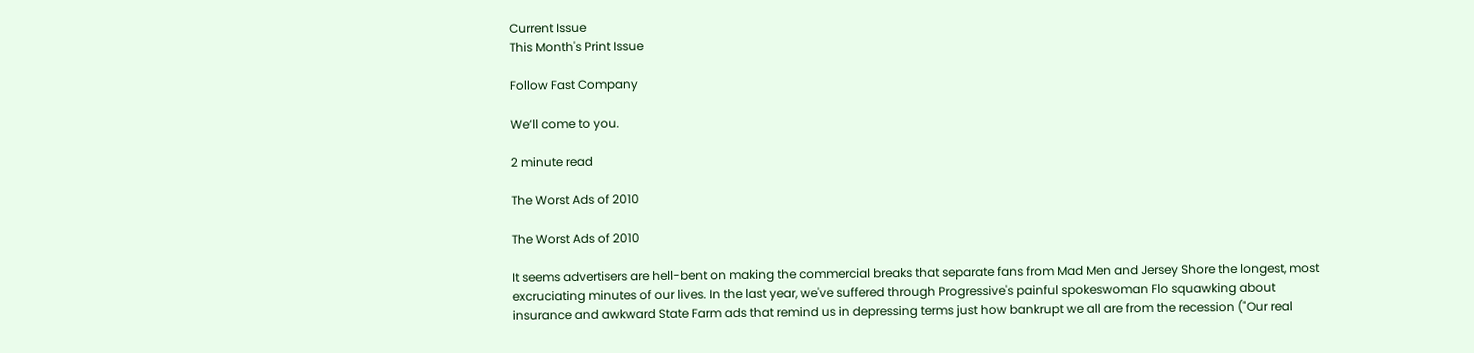Current Issue
This Month's Print Issue

Follow Fast Company

We’ll come to you.

2 minute read

The Worst Ads of 2010

The Worst Ads of 2010

It seems advertisers are hell-bent on making the commercial breaks that separate fans from Mad Men and Jersey Shore the longest, most excruciating minutes of our lives. In the last year, we've suffered through Progressive's painful spokeswoman Flo squawking about insurance and awkward State Farm ads that remind us in depressing terms just how bankrupt we all are from the recession ("Our real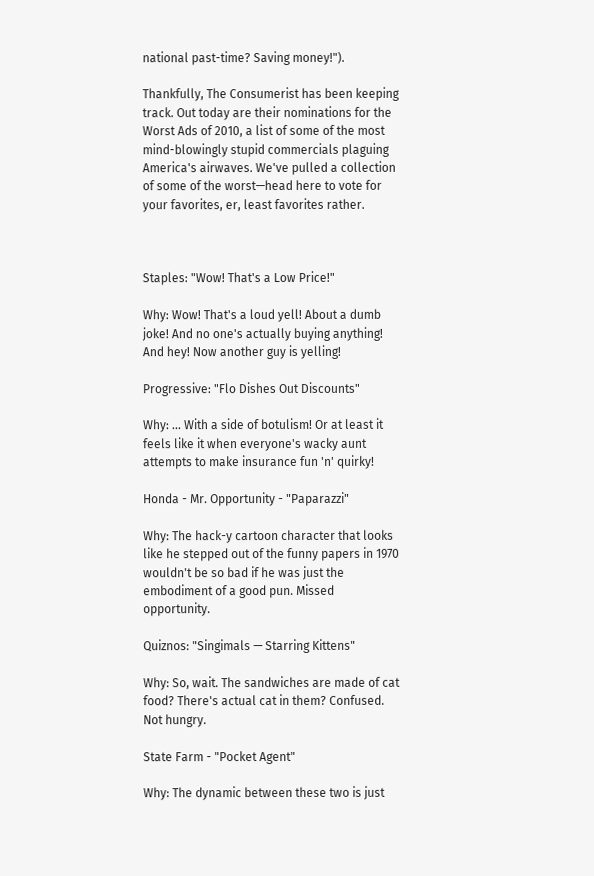national past-time? Saving money!").

Thankfully, The Consumerist has been keeping track. Out today are their nominations for the Worst Ads of 2010, a list of some of the most mind-blowingly stupid commercials plaguing America's airwaves. We've pulled a collection of some of the worst—head here to vote for your favorites, er, least favorites rather.



Staples: "Wow! That's a Low Price!"

Why: Wow! That's a loud yell! About a dumb joke! And no one's actually buying anything! And hey! Now another guy is yelling!

Progressive: "Flo Dishes Out Discounts"

Why: ... With a side of botulism! Or at least it feels like it when everyone's wacky aunt attempts to make insurance fun 'n' quirky!

Honda - Mr. Opportunity - "Paparazzi"

Why: The hack-y cartoon character that looks like he stepped out of the funny papers in 1970 wouldn't be so bad if he was just the embodiment of a good pun. Missed opportunity.

Quiznos: "Singimals — Starring Kittens"

Why: So, wait. The sandwiches are made of cat food? There's actual cat in them? Confused. Not hungry.

State Farm - "Pocket Agent"

Why: The dynamic between these two is just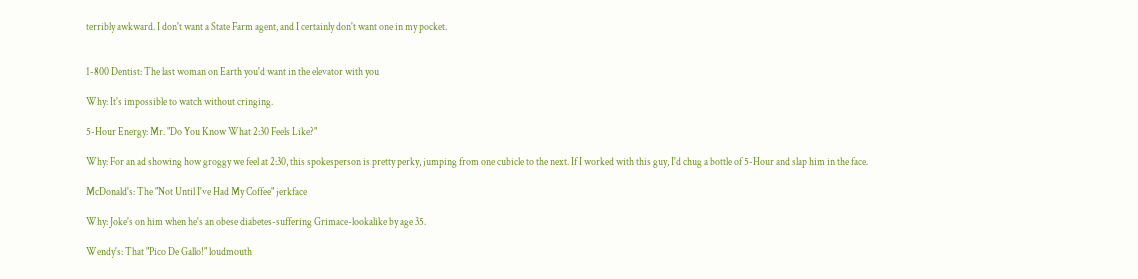terribly awkward. I don't want a State Farm agent, and I certainly don't want one in my pocket.


1-800 Dentist: The last woman on Earth you'd want in the elevator with you

Why: It's impossible to watch without cringing.

5-Hour Energy: Mr. "Do You Know What 2:30 Feels Like?"

Why: For an ad showing how groggy we feel at 2:30, this spokesperson is pretty perky, jumping from one cubicle to the next. If I worked with this guy, I'd chug a bottle of 5-Hour and slap him in the face.

McDonald's: The "Not Until I've Had My Coffee" jerkface

Why: Joke's on him when he's an obese diabetes-suffering Grimace-lookalike by age 35.

Wendy's: That "Pico De Gallo!" loudmouth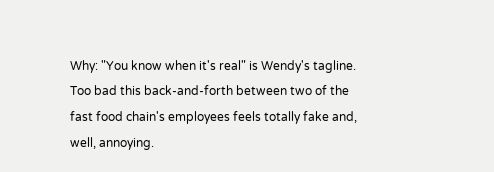Why: "You know when it's real" is Wendy's tagline. Too bad this back-and-forth between two of the fast food chain's employees feels totally fake and, well, annoying.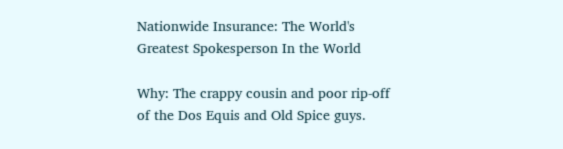Nationwide Insurance: The World's Greatest Spokesperson In the World

Why: The crappy cousin and poor rip-off of the Dos Equis and Old Spice guys.